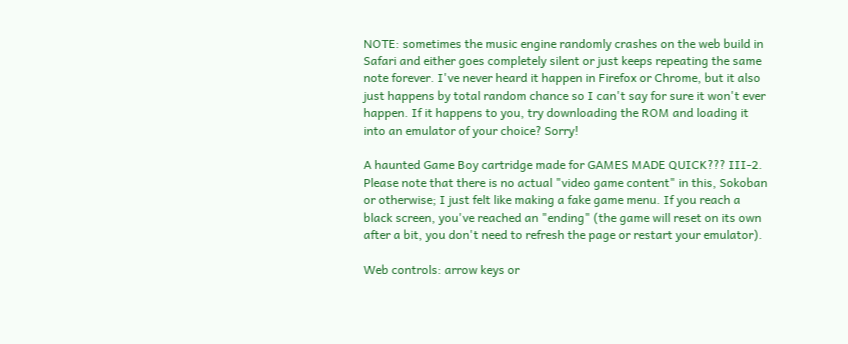NOTE: sometimes the music engine randomly crashes on the web build in Safari and either goes completely silent or just keeps repeating the same note forever. I've never heard it happen in Firefox or Chrome, but it also just happens by total random chance so I can't say for sure it won't ever happen. If it happens to you, try downloading the ROM and loading it into an emulator of your choice? Sorry!

A haunted Game Boy cartridge made for GAMES MADE QUICK??? III-2. Please note that there is no actual "video game content" in this, Sokoban or otherwise; I just felt like making a fake game menu. If you reach a black screen, you've reached an "ending" (the game will reset on its own after a bit, you don't need to refresh the page or restart your emulator).

Web controls: arrow keys or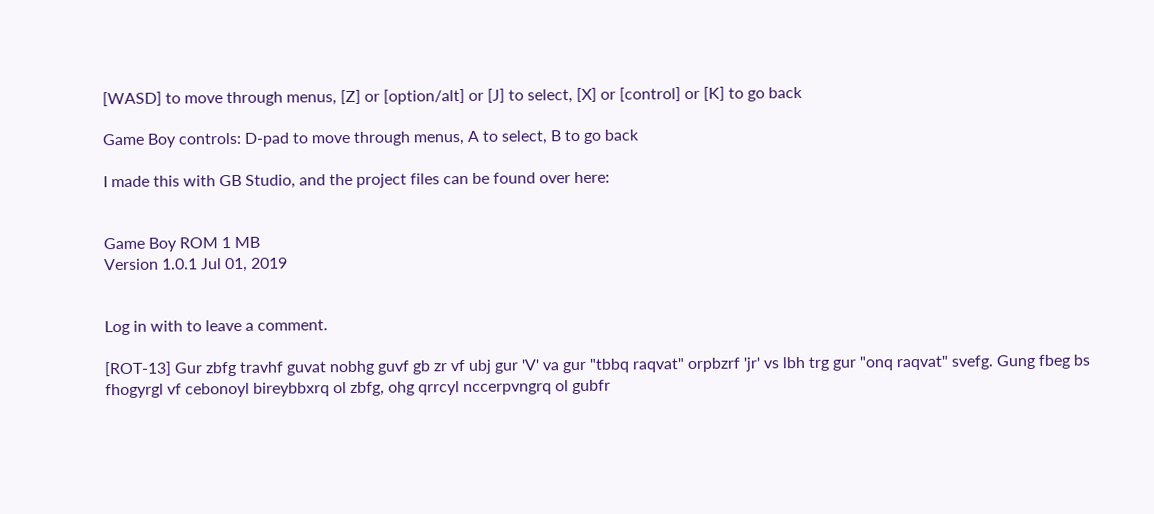[WASD] to move through menus, [Z] or [option/alt] or [J] to select, [X] or [control] or [K] to go back

Game Boy controls: D-pad to move through menus, A to select, B to go back

I made this with GB Studio, and the project files can be found over here:


Game Boy ROM 1 MB
Version 1.0.1 Jul 01, 2019


Log in with to leave a comment.

[ROT-13] Gur zbfg travhf guvat nobhg guvf gb zr vf ubj gur 'V' va gur "tbbq raqvat" orpbzrf 'jr' vs lbh trg gur "onq raqvat" svefg. Gung fbeg bs fhogyrgl vf cebonoyl bireybbxrq ol zbfg, ohg qrrcyl nccerpvngrq ol gubfr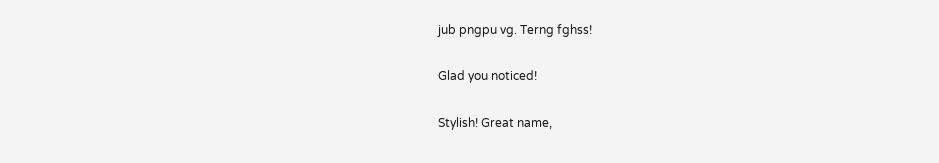jub pngpu vg. Terng fghss!

Glad you noticed!

Stylish! Great name,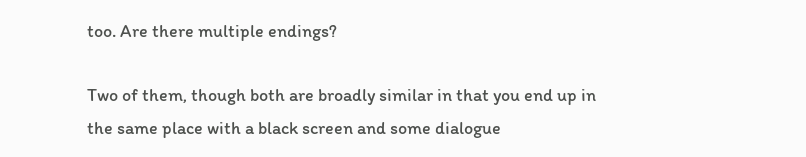too. Are there multiple endings?

Two of them, though both are broadly similar in that you end up in the same place with a black screen and some dialogue